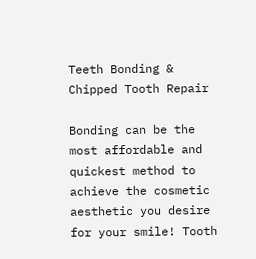Teeth Bonding & Chipped Tooth Repair

Bonding can be the most affordable and quickest method to achieve the cosmetic aesthetic you desire for your smile! Tooth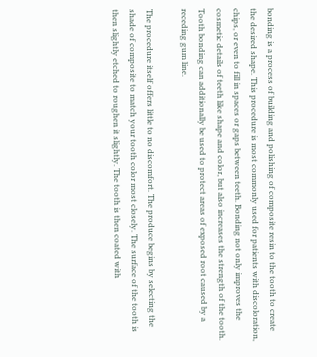bonding is a process of building and polishing of composite resin to the tooth to create the desired shape. This procedure is most commonly used for patients with discoloration, chips, or even to fill in spaces or gaps between teeth. Bonding not only improves the cosmetic details of teeth like shape and color, but also increases the strength of the tooth. Tooth bonding can additionally be used to protect areas of exposed root caused by a receding gum line.

The procedure itself offers little to no discomfort. The produce begins by selecting the shade of composite to match your tooth color most closely. The surface of the tooth is then slightly etched to roughen it slightly. The tooth is then coated with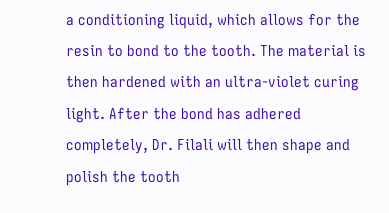a conditioning liquid, which allows for the resin to bond to the tooth. The material is then hardened with an ultra-violet curing light. After the bond has adhered completely, Dr. Filali will then shape and polish the tooth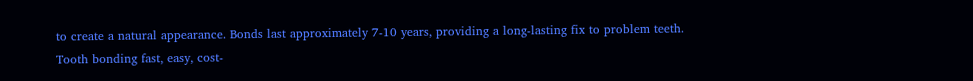to create a natural appearance. Bonds last approximately 7-10 years, providing a long-lasting fix to problem teeth.
Tooth bonding fast, easy, cost-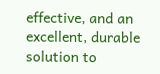effective, and an excellent, durable solution to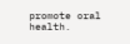promote oral health.